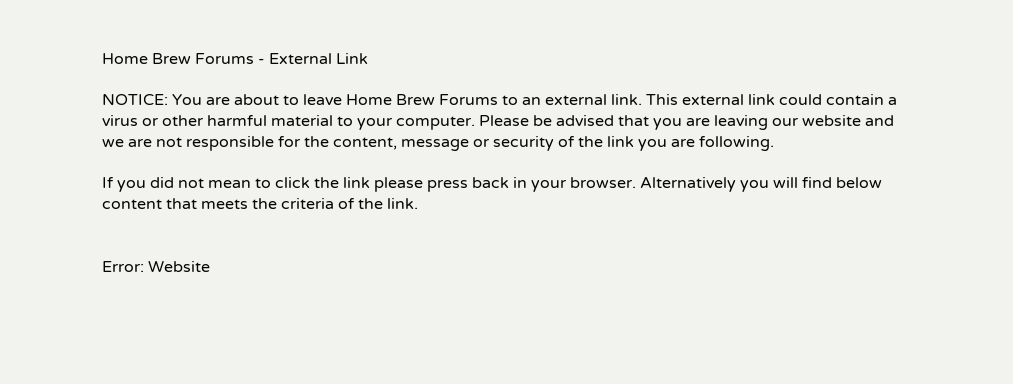Home Brew Forums - External Link

NOTICE: You are about to leave Home Brew Forums to an external link. This external link could contain a virus or other harmful material to your computer. Please be advised that you are leaving our website and we are not responsible for the content, message or security of the link you are following.

If you did not mean to click the link please press back in your browser. Alternatively you will find below content that meets the criteria of the link.


Error: Website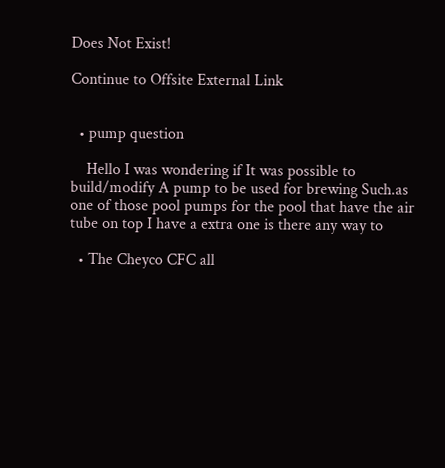Does Not Exist!

Continue to Offsite External Link


  • pump question

    Hello I was wondering if It was possible to build/modify A pump to be used for brewing Such.as one of those pool pumps for the pool that have the air tube on top I have a extra one is there any way to

  • The Cheyco CFC all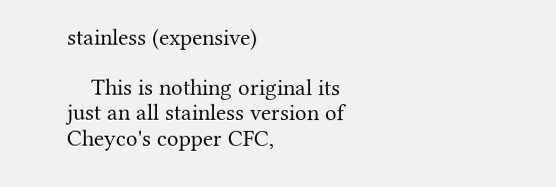stainless (expensive)

    This is nothing original its just an all stainless version of Cheyco's copper CFC,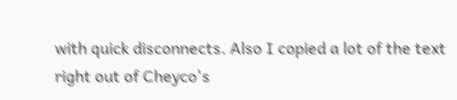with quick disconnects. Also I copied a lot of the text right out of Cheyco's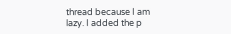thread because I am lazy. I added the p